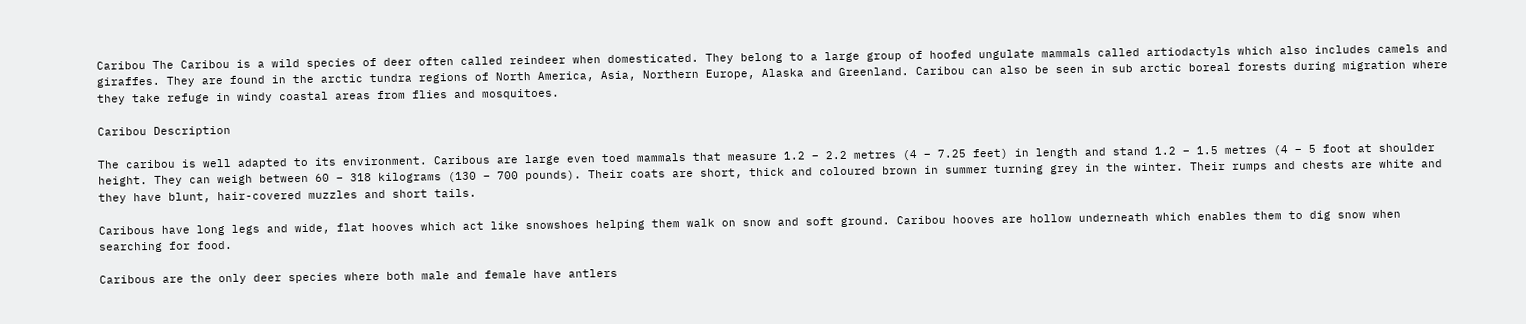Caribou The Caribou is a wild species of deer often called reindeer when domesticated. They belong to a large group of hoofed ungulate mammals called artiodactyls which also includes camels and giraffes. They are found in the arctic tundra regions of North America, Asia, Northern Europe, Alaska and Greenland. Caribou can also be seen in sub arctic boreal forests during migration where they take refuge in windy coastal areas from flies and mosquitoes.

Caribou Description

The caribou is well adapted to its environment. Caribous are large even toed mammals that measure 1.2 – 2.2 metres (4 – 7.25 feet) in length and stand 1.2 – 1.5 metres (4 – 5 foot at shoulder height. They can weigh between 60 – 318 kilograms (130 – 700 pounds). Their coats are short, thick and coloured brown in summer turning grey in the winter. Their rumps and chests are white and they have blunt, hair-covered muzzles and short tails.

Caribous have long legs and wide, flat hooves which act like snowshoes helping them walk on snow and soft ground. Caribou hooves are hollow underneath which enables them to dig snow when searching for food.

Caribous are the only deer species where both male and female have antlers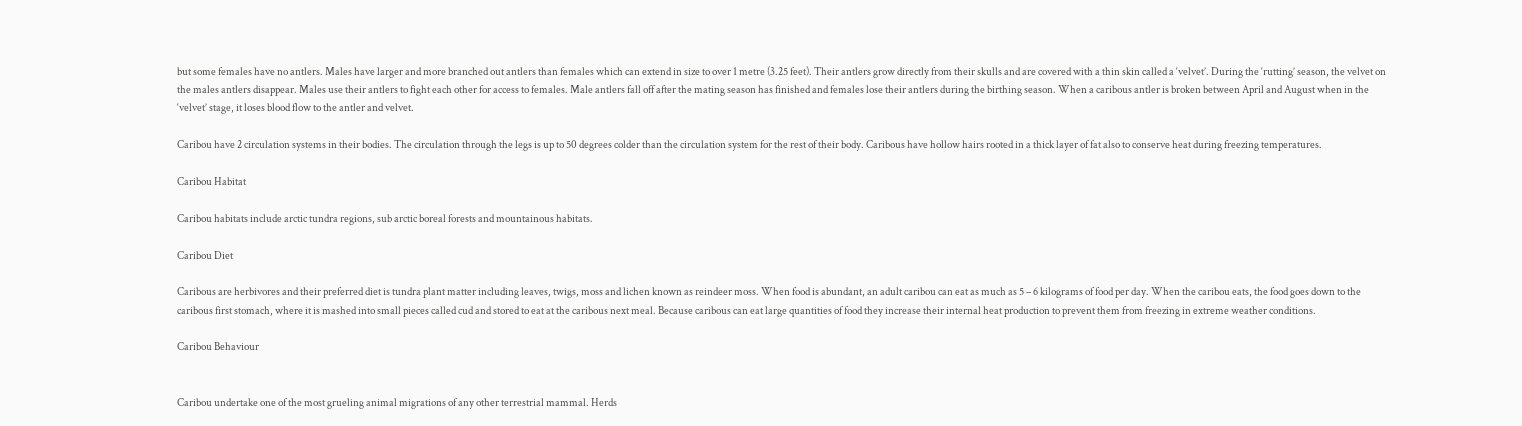but some females have no antlers. Males have larger and more branched out antlers than females which can extend in size to over 1 metre (3.25 feet). Their antlers grow directly from their skulls and are covered with a thin skin called a ‘velvet’. During the ‘rutting’ season, the velvet on the males antlers disappear. Males use their antlers to fight each other for access to females. Male antlers fall off after the mating season has finished and females lose their antlers during the birthing season. When a caribous antler is broken between April and August when in the ‘velvet’ stage, it loses blood flow to the antler and velvet.

Caribou have 2 circulation systems in their bodies. The circulation through the legs is up to 50 degrees colder than the circulation system for the rest of their body. Caribous have hollow hairs rooted in a thick layer of fat also to conserve heat during freezing temperatures.

Caribou Habitat

Caribou habitats include arctic tundra regions, sub arctic boreal forests and mountainous habitats.

Caribou Diet

Caribous are herbivores and their preferred diet is tundra plant matter including leaves, twigs, moss and lichen known as reindeer moss. When food is abundant, an adult caribou can eat as much as 5 – 6 kilograms of food per day. When the caribou eats, the food goes down to the caribous first stomach, where it is mashed into small pieces called cud and stored to eat at the caribous next meal. Because caribous can eat large quantities of food they increase their internal heat production to prevent them from freezing in extreme weather conditions.

Caribou Behaviour


Caribou undertake one of the most grueling animal migrations of any other terrestrial mammal. Herds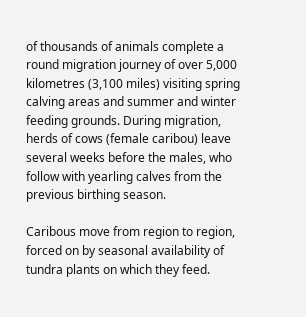of thousands of animals complete a round migration journey of over 5,000 kilometres (3,100 miles) visiting spring calving areas and summer and winter feeding grounds. During migration, herds of cows (female caribou) leave several weeks before the males, who follow with yearling calves from the previous birthing season.

Caribous move from region to region, forced on by seasonal availability of tundra plants on which they feed.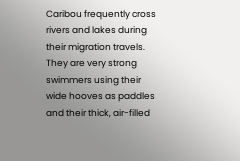Caribou frequently cross rivers and lakes during their migration travels. They are very strong swimmers using their wide hooves as paddles and their thick, air-filled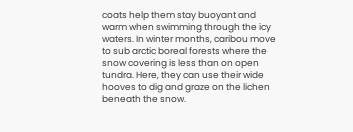coats help them stay buoyant and warm when swimming through the icy waters. In winter months, caribou move to sub arctic boreal forests where the snow covering is less than on open tundra. Here, they can use their wide hooves to dig and graze on the lichen beneath the snow.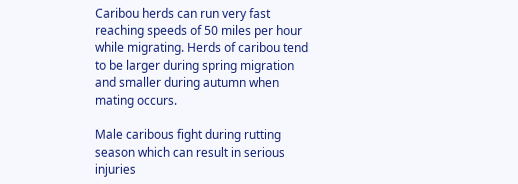Caribou herds can run very fast reaching speeds of 50 miles per hour while migrating. Herds of caribou tend to be larger during spring migration and smaller during autumn when mating occurs.

Male caribous fight during rutting season which can result in serious injuries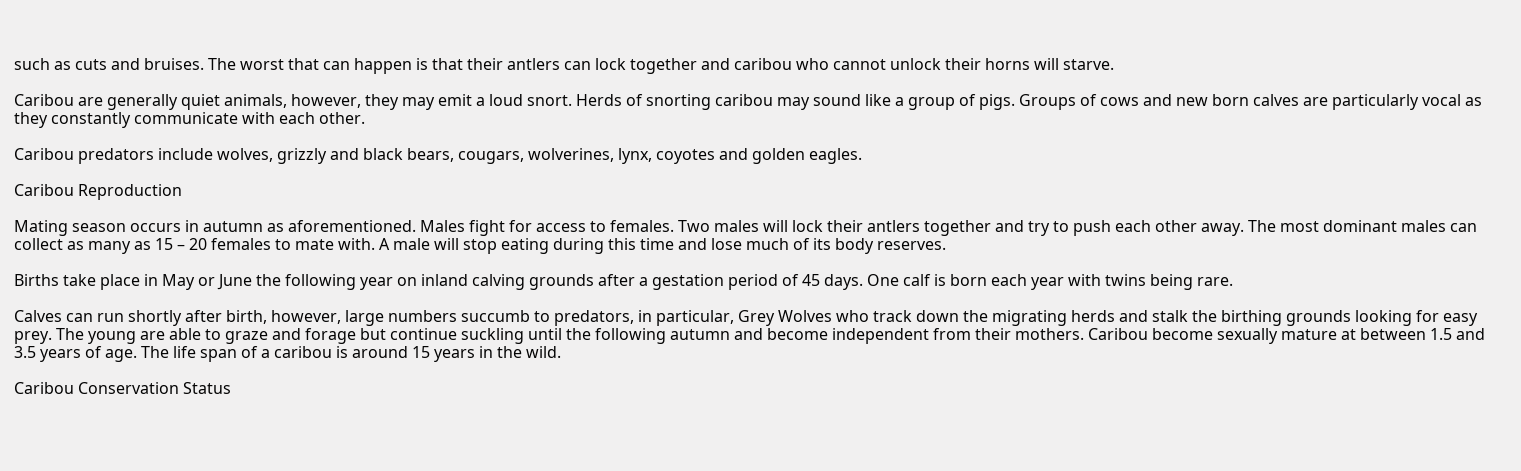such as cuts and bruises. The worst that can happen is that their antlers can lock together and caribou who cannot unlock their horns will starve.

Caribou are generally quiet animals, however, they may emit a loud snort. Herds of snorting caribou may sound like a group of pigs. Groups of cows and new born calves are particularly vocal as they constantly communicate with each other.

Caribou predators include wolves, grizzly and black bears, cougars, wolverines, lynx, coyotes and golden eagles.

Caribou Reproduction

Mating season occurs in autumn as aforementioned. Males fight for access to females. Two males will lock their antlers together and try to push each other away. The most dominant males can collect as many as 15 – 20 females to mate with. A male will stop eating during this time and lose much of its body reserves.

Births take place in May or June the following year on inland calving grounds after a gestation period of 45 days. One calf is born each year with twins being rare.

Calves can run shortly after birth, however, large numbers succumb to predators, in particular, Grey Wolves who track down the migrating herds and stalk the birthing grounds looking for easy prey. The young are able to graze and forage but continue suckling until the following autumn and become independent from their mothers. Caribou become sexually mature at between 1.5 and 3.5 years of age. The life span of a caribou is around 15 years in the wild.

Caribou Conservation Status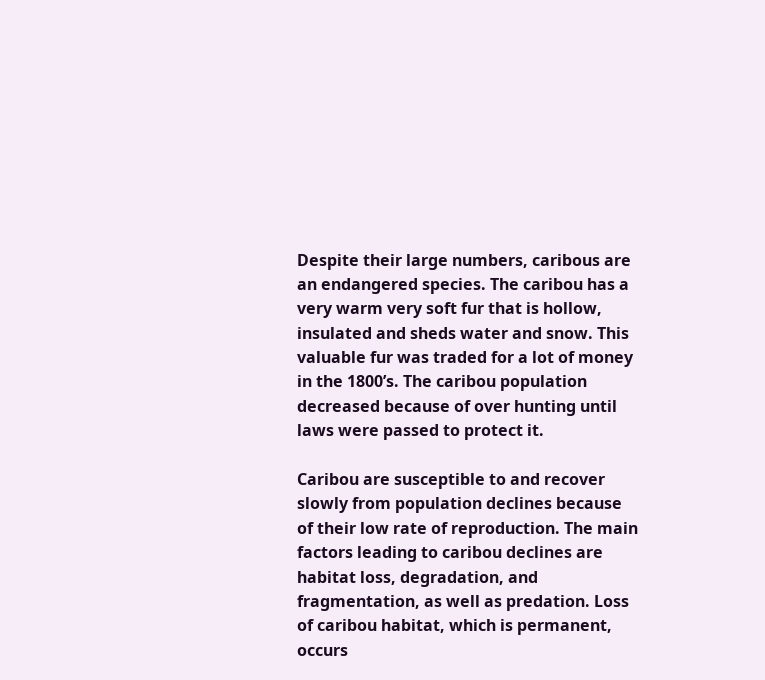Despite their large numbers, caribous are an endangered species. The caribou has a very warm very soft fur that is hollow, insulated and sheds water and snow. This valuable fur was traded for a lot of money in the 1800’s. The caribou population decreased because of over hunting until laws were passed to protect it.

Caribou are susceptible to and recover slowly from population declines because of their low rate of reproduction. The main factors leading to caribou declines are habitat loss, degradation, and fragmentation, as well as predation. Loss of caribou habitat, which is permanent, occurs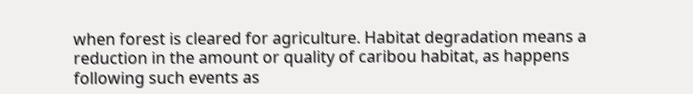when forest is cleared for agriculture. Habitat degradation means a reduction in the amount or quality of caribou habitat, as happens following such events as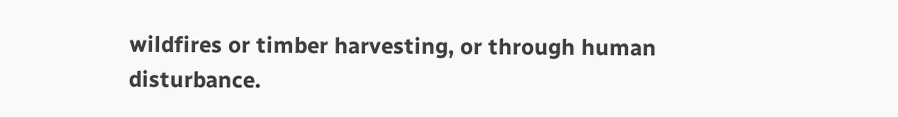wildfires or timber harvesting, or through human disturbance.